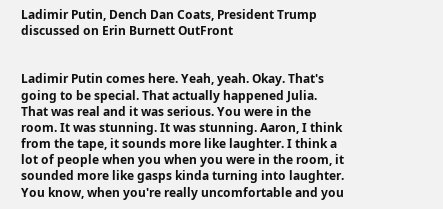Ladimir Putin, Dench Dan Coats, President Trump discussed on Erin Burnett OutFront


Ladimir Putin comes here. Yeah, yeah. Okay. That's going to be special. That actually happened Julia. That was real and it was serious. You were in the room. It was stunning. It was stunning. Aaron, I think from the tape, it sounds more like laughter. I think a lot of people when you when you were in the room, it sounded more like gasps kinda turning into laughter. You know, when you're really uncomfortable and you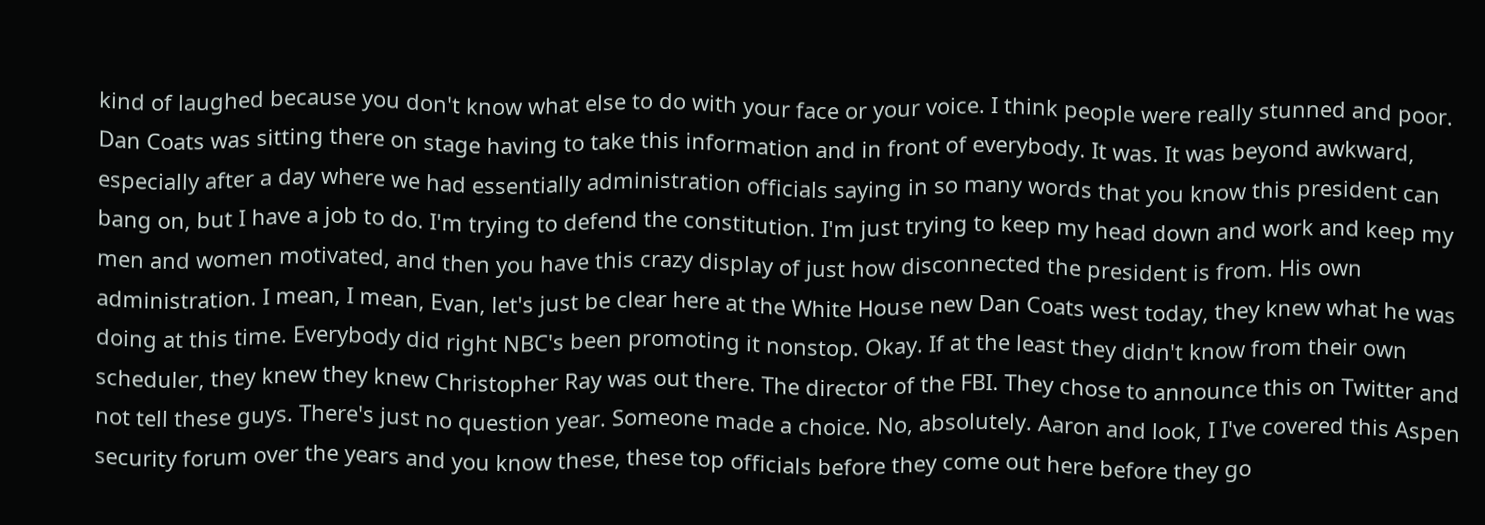kind of laughed because you don't know what else to do with your face or your voice. I think people were really stunned and poor. Dan Coats was sitting there on stage having to take this information and in front of everybody. It was. It was beyond awkward, especially after a day where we had essentially administration officials saying in so many words that you know this president can bang on, but I have a job to do. I'm trying to defend the constitution. I'm just trying to keep my head down and work and keep my men and women motivated, and then you have this crazy display of just how disconnected the president is from. His own administration. I mean, I mean, Evan, let's just be clear here at the White House new Dan Coats west today, they knew what he was doing at this time. Everybody did right NBC's been promoting it nonstop. Okay. If at the least they didn't know from their own scheduler, they knew they knew Christopher Ray was out there. The director of the FBI. They chose to announce this on Twitter and not tell these guys. There's just no question year. Someone made a choice. No, absolutely. Aaron and look, I I've covered this Aspen security forum over the years and you know these, these top officials before they come out here before they go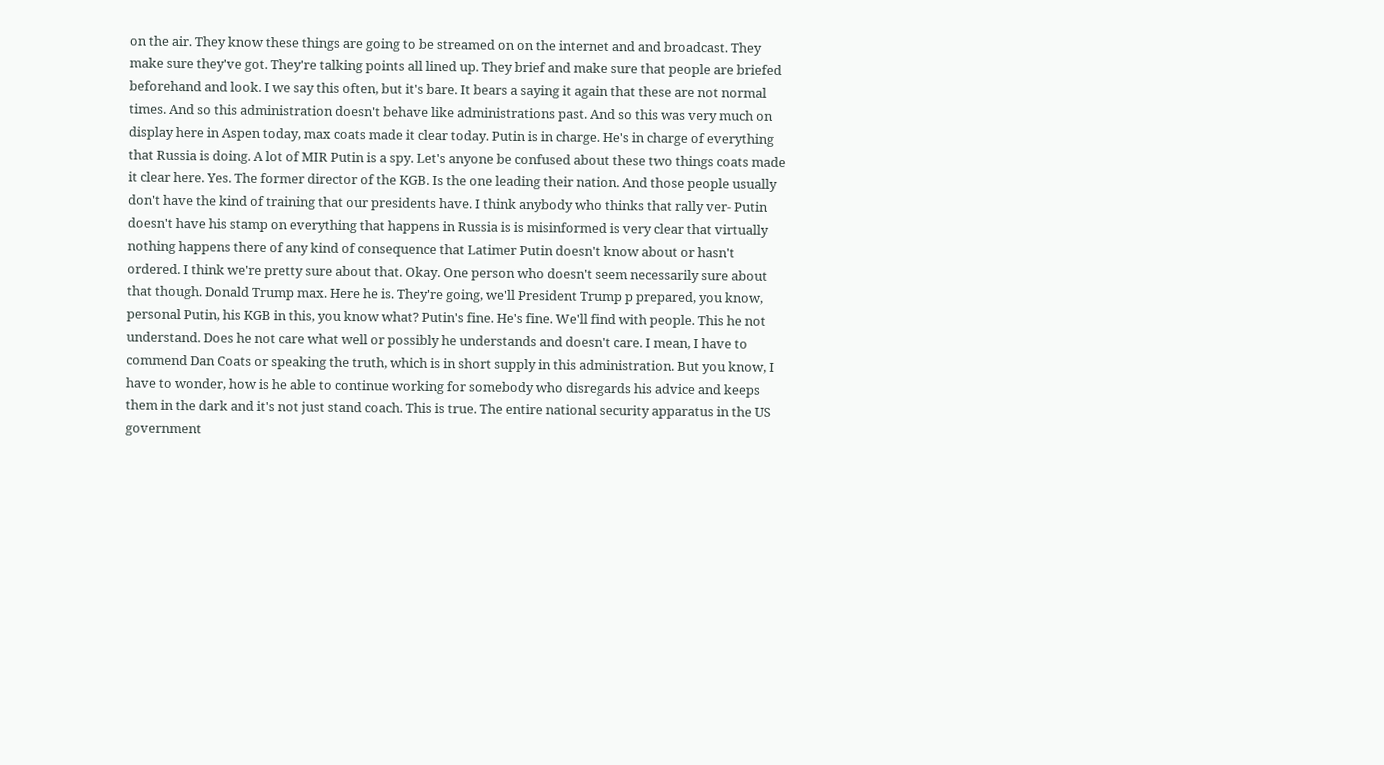on the air. They know these things are going to be streamed on on the internet and and broadcast. They make sure they've got. They're talking points all lined up. They brief and make sure that people are briefed beforehand and look. I we say this often, but it's bare. It bears a saying it again that these are not normal times. And so this administration doesn't behave like administrations past. And so this was very much on display here in Aspen today, max coats made it clear today. Putin is in charge. He's in charge of everything that Russia is doing. A lot of MIR Putin is a spy. Let's anyone be confused about these two things coats made it clear here. Yes. The former director of the KGB. Is the one leading their nation. And those people usually don't have the kind of training that our presidents have. I think anybody who thinks that rally ver- Putin doesn't have his stamp on everything that happens in Russia is is misinformed is very clear that virtually nothing happens there of any kind of consequence that Latimer Putin doesn't know about or hasn't ordered. I think we're pretty sure about that. Okay. One person who doesn't seem necessarily sure about that though. Donald Trump max. Here he is. They're going, we'll President Trump p prepared, you know, personal Putin, his KGB in this, you know what? Putin's fine. He's fine. We'll find with people. This he not understand. Does he not care what well or possibly he understands and doesn't care. I mean, I have to commend Dan Coats or speaking the truth, which is in short supply in this administration. But you know, I have to wonder, how is he able to continue working for somebody who disregards his advice and keeps them in the dark and it's not just stand coach. This is true. The entire national security apparatus in the US government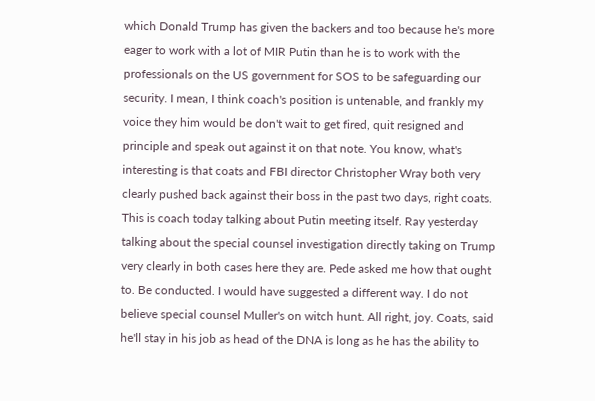which Donald Trump has given the backers and too because he's more eager to work with a lot of MIR Putin than he is to work with the professionals on the US government for SOS to be safeguarding our security. I mean, I think coach's position is untenable, and frankly my voice they him would be don't wait to get fired, quit resigned and principle and speak out against it on that note. You know, what's interesting is that coats and FBI director Christopher Wray both very clearly pushed back against their boss in the past two days, right coats. This is coach today talking about Putin meeting itself. Ray yesterday talking about the special counsel investigation directly taking on Trump very clearly in both cases here they are. Pede asked me how that ought to. Be conducted. I would have suggested a different way. I do not believe special counsel Muller's on witch hunt. All right, joy. Coats, said he'll stay in his job as head of the DNA is long as he has the ability to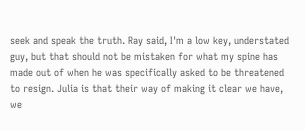seek and speak the truth. Ray said, I'm a low key, understated guy, but that should not be mistaken for what my spine has made out of when he was specifically asked to be threatened to resign. Julia is that their way of making it clear we have, we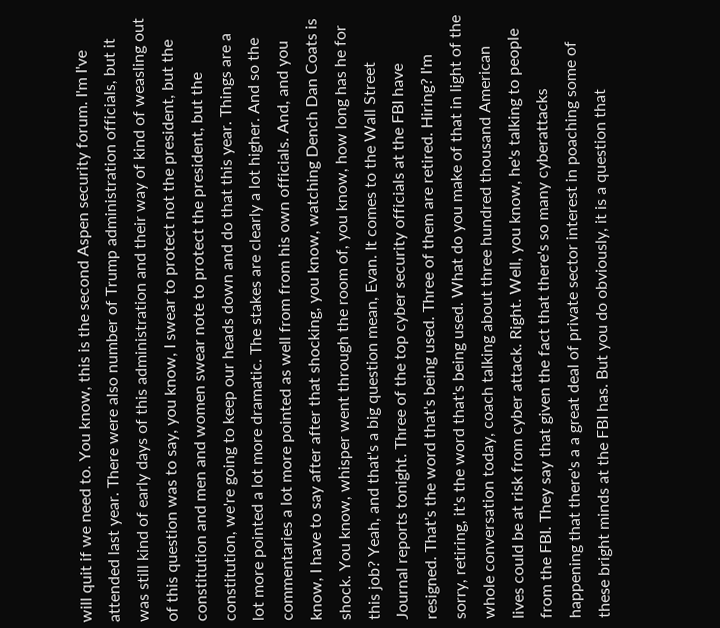will quit if we need to. You know, this is the second Aspen security forum. I'm I've attended last year. There were also number of Trump administration officials, but it was still kind of early days of this administration and their way of kind of weasling out of this question was to say, you know, I swear to protect not the president, but the constitution and men and women swear note to protect the president, but the constitution, we're going to keep our heads down and do that this year. Things are a lot more pointed a lot more dramatic. The stakes are clearly a lot higher. And so the commentaries a lot more pointed as well from from his own officials. And, and you know, I have to say after after that shocking, you know, watching Dench Dan Coats is shock. You know, whisper went through the room of, you know, how long has he for this job? Yeah, and that's a big question mean, Evan. It comes to the Wall Street Journal reports tonight. Three of the top cyber security officials at the FBI have resigned. That's the word that's being used. Three of them are retired. Hiring? I'm sorry, retiring, it's the word that's being used. What do you make of that in light of the whole conversation today, coach talking about three hundred thousand American lives could be at risk from cyber attack. Right. Well, you know, he's talking to people from the FBI. They say that given the fact that there's so many cyberattacks happening that there's a a great deal of private sector interest in poaching some of these bright minds at the FBI has. But you do obviously, it is a question that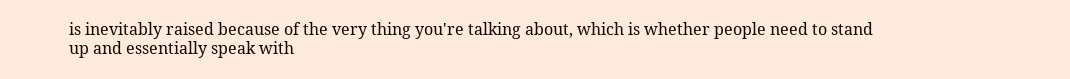is inevitably raised because of the very thing you're talking about, which is whether people need to stand up and essentially speak with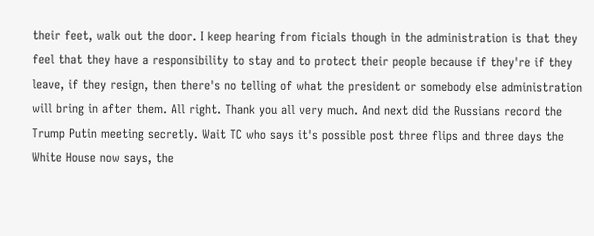their feet, walk out the door. I keep hearing from ficials though in the administration is that they feel that they have a responsibility to stay and to protect their people because if they're if they leave, if they resign, then there's no telling of what the president or somebody else administration will bring in after them. All right. Thank you all very much. And next did the Russians record the Trump Putin meeting secretly. Wait TC who says it's possible post three flips and three days the White House now says, the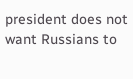president does not want Russians to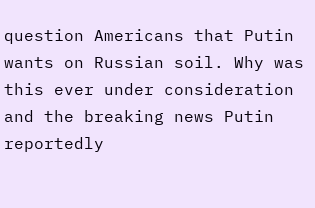question Americans that Putin wants on Russian soil. Why was this ever under consideration and the breaking news Putin reportedly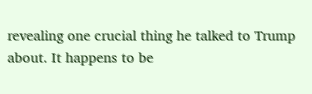revealing one crucial thing he talked to Trump about. It happens to be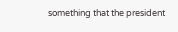something that the president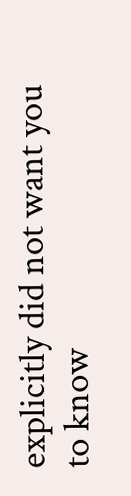explicitly did not want you to know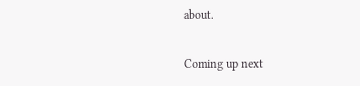about.

Coming up next